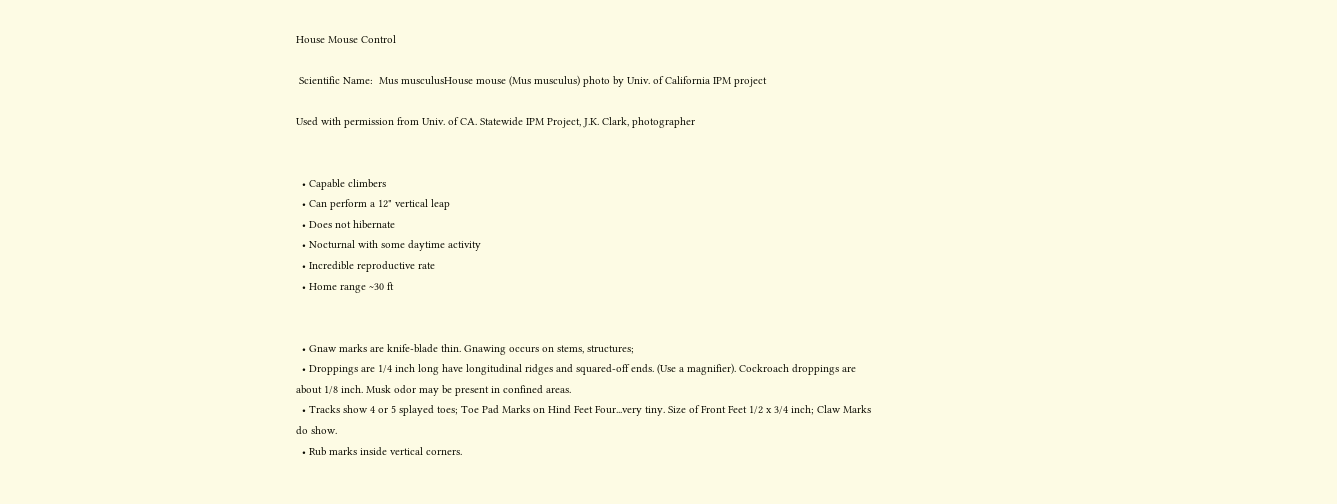House Mouse Control

 Scientific Name:  Mus musculusHouse mouse (Mus musculus) photo by Univ. of California IPM project

Used with permission from Univ. of CA. Statewide IPM Project, J.K. Clark, photographer


  • Capable climbers
  • Can perform a 12" vertical leap
  • Does not hibernate
  • Nocturnal with some daytime activity
  • Incredible reproductive rate
  • Home range ~30 ft


  • Gnaw marks are knife-blade thin. Gnawing occurs on stems, structures;
  • Droppings are 1/4 inch long have longitudinal ridges and squared-off ends. (Use a magnifier). Cockroach droppings are about 1/8 inch. Musk odor may be present in confined areas.
  • Tracks show 4 or 5 splayed toes; Toe Pad Marks on Hind Feet Four...very tiny. Size of Front Feet 1/2 x 3/4 inch; Claw Marks do show.
  • Rub marks inside vertical corners.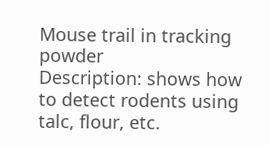Mouse trail in tracking powder
Description: shows how to detect rodents using talc, flour, etc.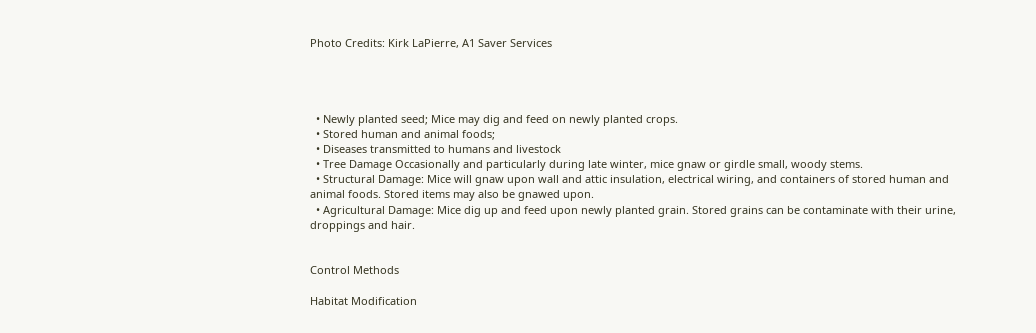Photo Credits: Kirk LaPierre, A1 Saver Services




  • Newly planted seed; Mice may dig and feed on newly planted crops.
  • Stored human and animal foods;
  • Diseases transmitted to humans and livestock
  • Tree Damage Occasionally and particularly during late winter, mice gnaw or girdle small, woody stems.
  • Structural Damage: Mice will gnaw upon wall and attic insulation, electrical wiring, and containers of stored human and animal foods. Stored items may also be gnawed upon.
  • Agricultural Damage: Mice dig up and feed upon newly planted grain. Stored grains can be contaminate with their urine, droppings and hair.


Control Methods

Habitat Modification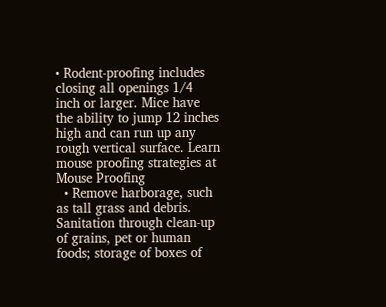• Rodent-proofing includes closing all openings 1/4 inch or larger. Mice have the ability to jump 12 inches high and can run up any rough vertical surface. Learn mouse proofing strategies at Mouse Proofing
  • Remove harborage, such as tall grass and debris. Sanitation through clean-up of grains, pet or human foods; storage of boxes of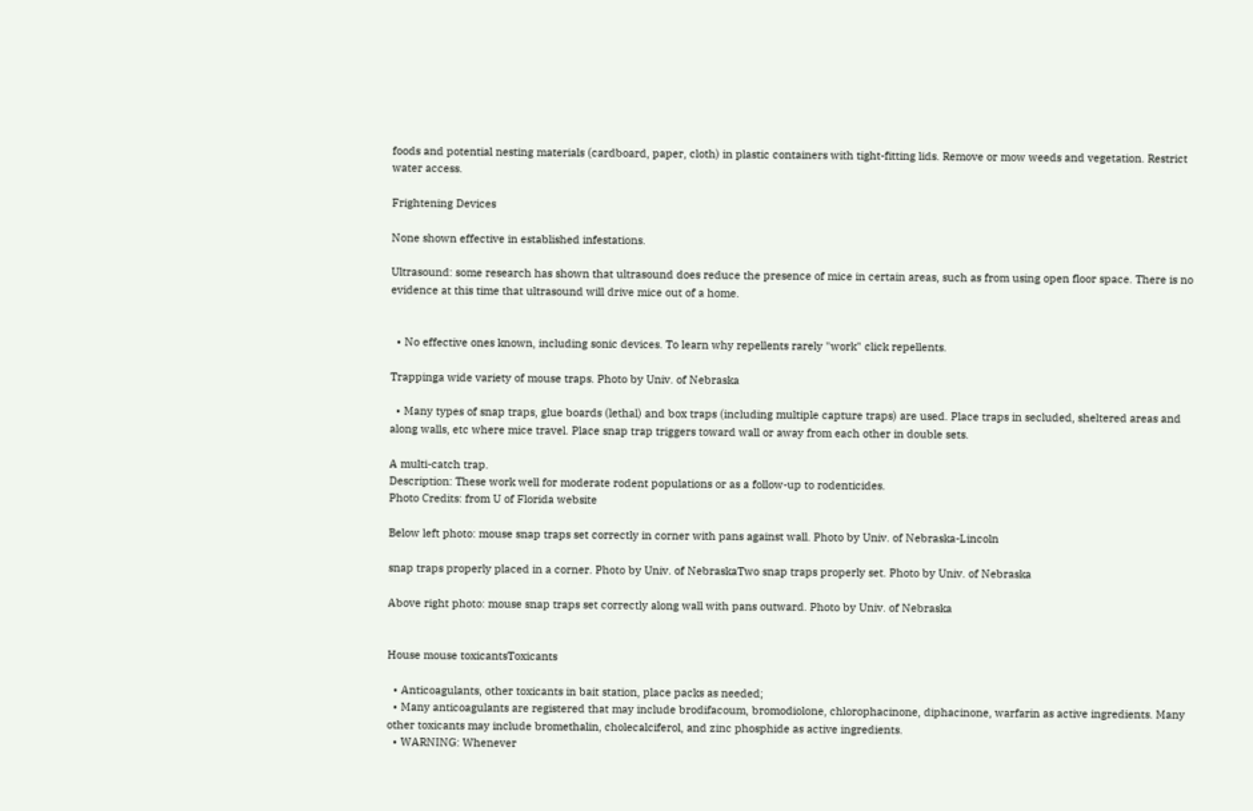foods and potential nesting materials (cardboard, paper, cloth) in plastic containers with tight-fitting lids. Remove or mow weeds and vegetation. Restrict water access.

Frightening Devices

None shown effective in established infestations.

Ultrasound: some research has shown that ultrasound does reduce the presence of mice in certain areas, such as from using open floor space. There is no evidence at this time that ultrasound will drive mice out of a home.


  • No effective ones known, including sonic devices. To learn why repellents rarely "work" click repellents.

Trappinga wide variety of mouse traps. Photo by Univ. of Nebraska

  • Many types of snap traps, glue boards (lethal) and box traps (including multiple capture traps) are used. Place traps in secluded, sheltered areas and along walls, etc where mice travel. Place snap trap triggers toward wall or away from each other in double sets.

A multi-catch trap.
Description: These work well for moderate rodent populations or as a follow-up to rodenticides.
Photo Credits: from U of Florida website

Below left photo: mouse snap traps set correctly in corner with pans against wall. Photo by Univ. of Nebraska-Lincoln

snap traps properly placed in a corner. Photo by Univ. of NebraskaTwo snap traps properly set. Photo by Univ. of Nebraska

Above right photo: mouse snap traps set correctly along wall with pans outward. Photo by Univ. of Nebraska


House mouse toxicantsToxicants

  • Anticoagulants, other toxicants in bait station, place packs as needed;
  • Many anticoagulants are registered that may include brodifacoum, bromodiolone, chlorophacinone, diphacinone, warfarin as active ingredients. Many other toxicants may include bromethalin, cholecalciferol, and zinc phosphide as active ingredients.
  • WARNING: Whenever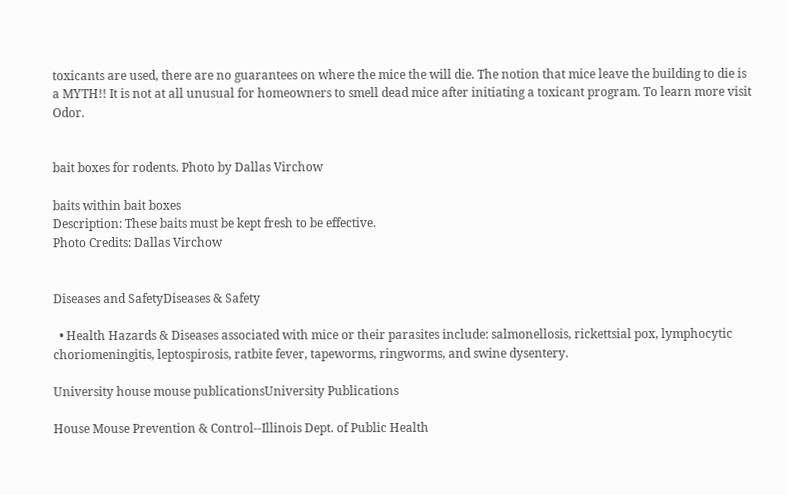toxicants are used, there are no guarantees on where the mice the will die. The notion that mice leave the building to die is a MYTH!! It is not at all unusual for homeowners to smell dead mice after initiating a toxicant program. To learn more visit Odor.


bait boxes for rodents. Photo by Dallas Virchow

baits within bait boxes
Description: These baits must be kept fresh to be effective.
Photo Credits: Dallas Virchow


Diseases and SafetyDiseases & Safety

  • Health Hazards & Diseases associated with mice or their parasites include: salmonellosis, rickettsial pox, lymphocytic choriomeningitis, leptospirosis, ratbite fever, tapeworms, ringworms, and swine dysentery.

University house mouse publicationsUniversity Publications

House Mouse Prevention & Control--Illinois Dept. of Public Health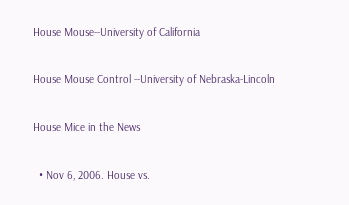House Mouse--University of California

House Mouse Control --University of Nebraska-Lincoln

House Mice in the News

  • Nov 6, 2006. House vs.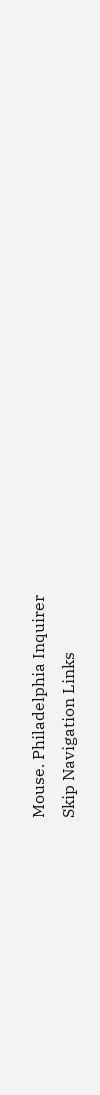Mouse. Philadelphia Inquirer
Skip Navigation Links